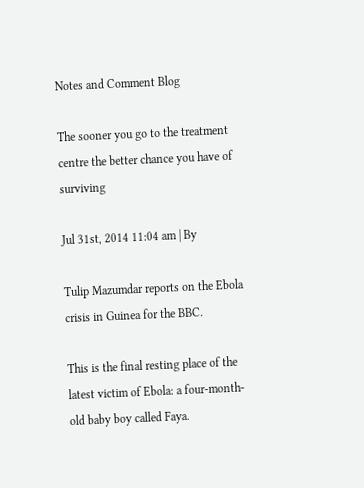Notes and Comment Blog

The sooner you go to the treatment centre the better chance you have of surviving

Jul 31st, 2014 11:04 am | By

Tulip Mazumdar reports on the Ebola crisis in Guinea for the BBC.

This is the final resting place of the latest victim of Ebola: a four-month-old baby boy called Faya.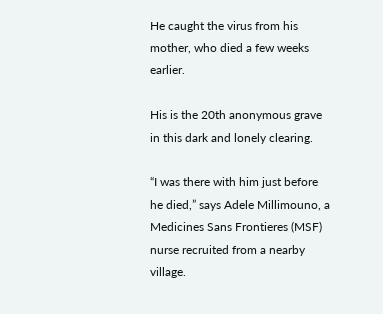He caught the virus from his mother, who died a few weeks earlier.

His is the 20th anonymous grave in this dark and lonely clearing.

“I was there with him just before he died,” says Adele Millimouno, a Medicines Sans Frontieres (MSF) nurse recruited from a nearby village.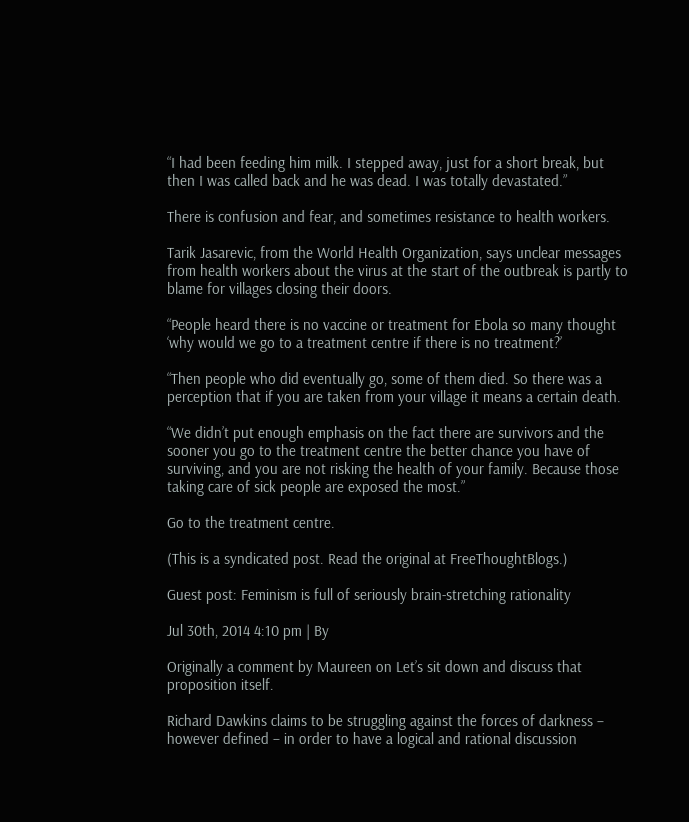“I had been feeding him milk. I stepped away, just for a short break, but then I was called back and he was dead. I was totally devastated.”

There is confusion and fear, and sometimes resistance to health workers.

Tarik Jasarevic, from the World Health Organization, says unclear messages from health workers about the virus at the start of the outbreak is partly to blame for villages closing their doors.

“People heard there is no vaccine or treatment for Ebola so many thought ‘why would we go to a treatment centre if there is no treatment?’

“Then people who did eventually go, some of them died. So there was a perception that if you are taken from your village it means a certain death.

“We didn’t put enough emphasis on the fact there are survivors and the sooner you go to the treatment centre the better chance you have of surviving, and you are not risking the health of your family. Because those taking care of sick people are exposed the most.”

Go to the treatment centre.

(This is a syndicated post. Read the original at FreeThoughtBlogs.)

Guest post: Feminism is full of seriously brain-stretching rationality

Jul 30th, 2014 4:10 pm | By

Originally a comment by Maureen on Let’s sit down and discuss that proposition itself.

Richard Dawkins claims to be struggling against the forces of darkness – however defined – in order to have a logical and rational discussion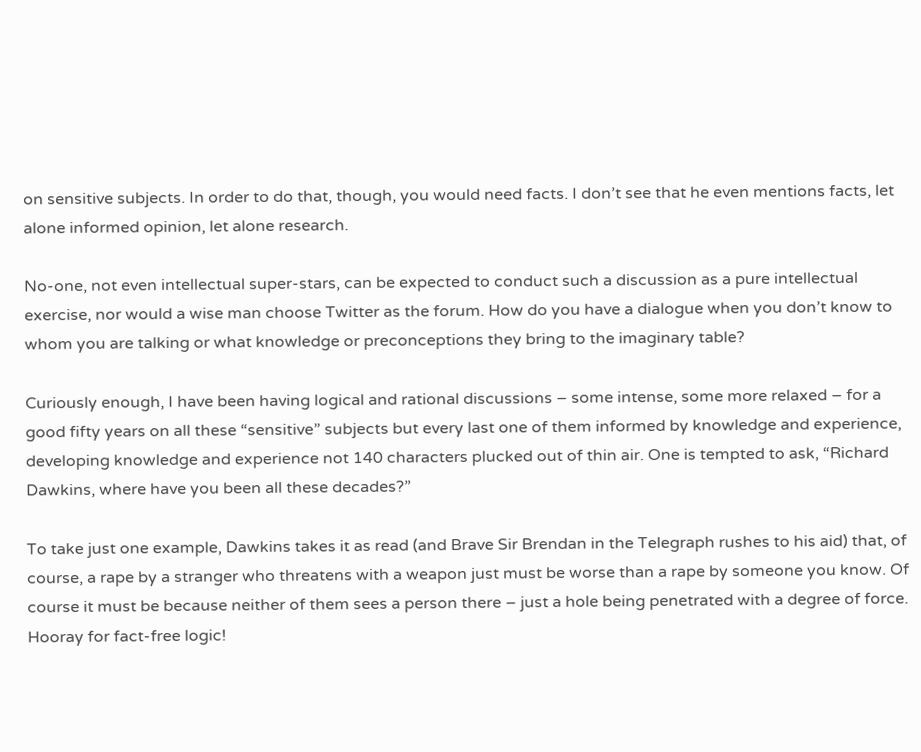on sensitive subjects. In order to do that, though, you would need facts. I don’t see that he even mentions facts, let alone informed opinion, let alone research.

No-one, not even intellectual super-stars, can be expected to conduct such a discussion as a pure intellectual exercise, nor would a wise man choose Twitter as the forum. How do you have a dialogue when you don’t know to whom you are talking or what knowledge or preconceptions they bring to the imaginary table?

Curiously enough, I have been having logical and rational discussions – some intense, some more relaxed – for a good fifty years on all these “sensitive” subjects but every last one of them informed by knowledge and experience, developing knowledge and experience not 140 characters plucked out of thin air. One is tempted to ask, “Richard Dawkins, where have you been all these decades?”

To take just one example, Dawkins takes it as read (and Brave Sir Brendan in the Telegraph rushes to his aid) that, of course, a rape by a stranger who threatens with a weapon just must be worse than a rape by someone you know. Of course it must be because neither of them sees a person there – just a hole being penetrated with a degree of force. Hooray for fact-free logic!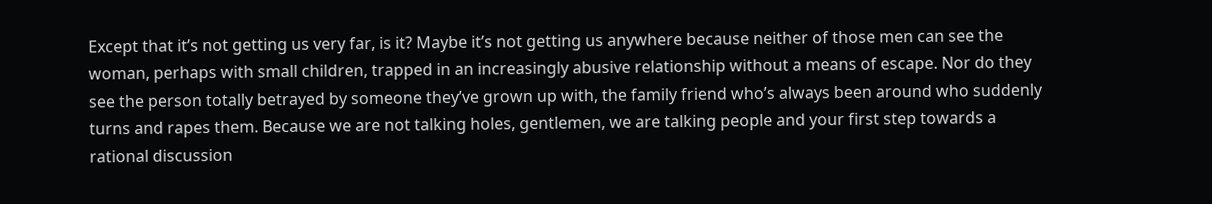Except that it’s not getting us very far, is it? Maybe it’s not getting us anywhere because neither of those men can see the woman, perhaps with small children, trapped in an increasingly abusive relationship without a means of escape. Nor do they see the person totally betrayed by someone they’ve grown up with, the family friend who’s always been around who suddenly turns and rapes them. Because we are not talking holes, gentlemen, we are talking people and your first step towards a rational discussion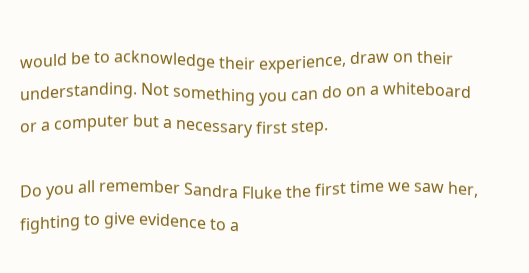would be to acknowledge their experience, draw on their understanding. Not something you can do on a whiteboard or a computer but a necessary first step.

Do you all remember Sandra Fluke the first time we saw her, fighting to give evidence to a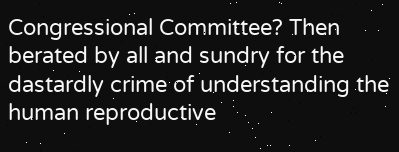Congressional Committee? Then berated by all and sundry for the dastardly crime of understanding the human reproductive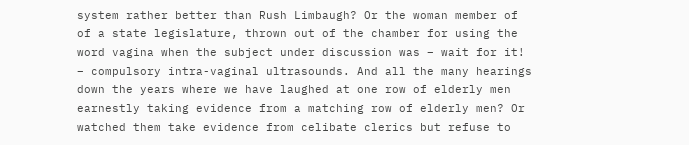system rather better than Rush Limbaugh? Or the woman member of of a state legislature, thrown out of the chamber for using the word vagina when the subject under discussion was – wait for it! – compulsory intra-vaginal ultrasounds. And all the many hearings down the years where we have laughed at one row of elderly men earnestly taking evidence from a matching row of elderly men? Or watched them take evidence from celibate clerics but refuse to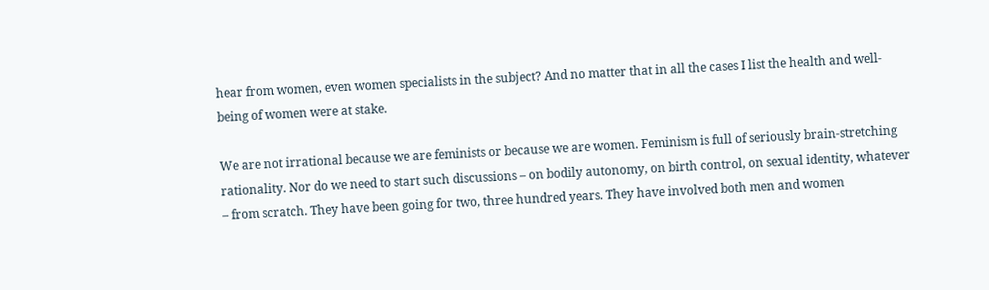hear from women, even women specialists in the subject? And no matter that in all the cases I list the health and well-being of women were at stake.

We are not irrational because we are feminists or because we are women. Feminism is full of seriously brain-stretching rationality. Nor do we need to start such discussions – on bodily autonomy, on birth control, on sexual identity, whatever – from scratch. They have been going for two, three hundred years. They have involved both men and women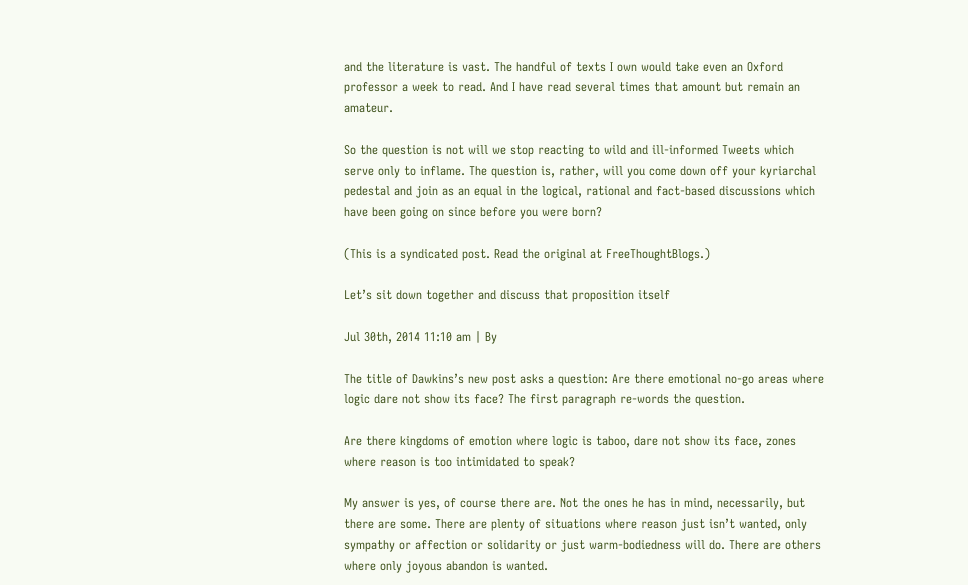and the literature is vast. The handful of texts I own would take even an Oxford professor a week to read. And I have read several times that amount but remain an amateur.

So the question is not will we stop reacting to wild and ill-informed Tweets which serve only to inflame. The question is, rather, will you come down off your kyriarchal pedestal and join as an equal in the logical, rational and fact-based discussions which have been going on since before you were born?

(This is a syndicated post. Read the original at FreeThoughtBlogs.)

Let’s sit down together and discuss that proposition itself

Jul 30th, 2014 11:10 am | By

The title of Dawkins’s new post asks a question: Are there emotional no-go areas where logic dare not show its face? The first paragraph re-words the question.

Are there kingdoms of emotion where logic is taboo, dare not show its face, zones where reason is too intimidated to speak?

My answer is yes, of course there are. Not the ones he has in mind, necessarily, but there are some. There are plenty of situations where reason just isn’t wanted, only sympathy or affection or solidarity or just warm-bodiedness will do. There are others where only joyous abandon is wanted.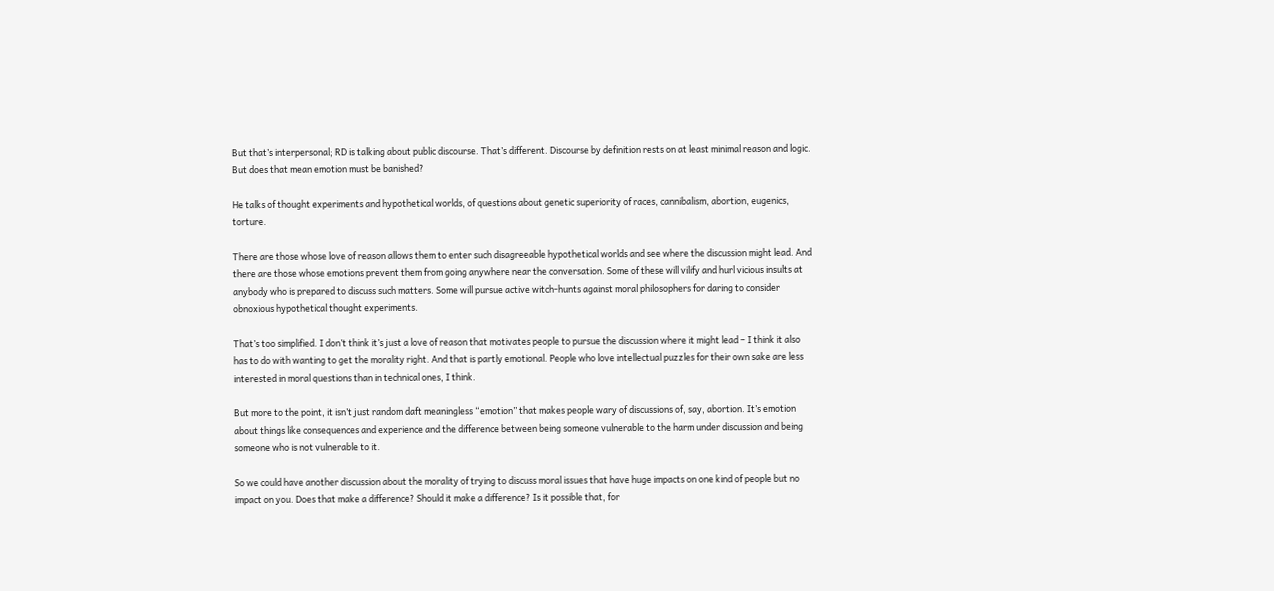But that’s interpersonal; RD is talking about public discourse. That’s different. Discourse by definition rests on at least minimal reason and logic. But does that mean emotion must be banished?

He talks of thought experiments and hypothetical worlds, of questions about genetic superiority of races, cannibalism, abortion, eugenics, torture.

There are those whose love of reason allows them to enter such disagreeable hypothetical worlds and see where the discussion might lead. And there are those whose emotions prevent them from going anywhere near the conversation. Some of these will vilify and hurl vicious insults at anybody who is prepared to discuss such matters. Some will pursue active witch-hunts against moral philosophers for daring to consider obnoxious hypothetical thought experiments.

That’s too simplified. I don’t think it’s just a love of reason that motivates people to pursue the discussion where it might lead – I think it also has to do with wanting to get the morality right. And that is partly emotional. People who love intellectual puzzles for their own sake are less interested in moral questions than in technical ones, I think.

But more to the point, it isn’t just random daft meaningless “emotion” that makes people wary of discussions of, say, abortion. It’s emotion about things like consequences and experience and the difference between being someone vulnerable to the harm under discussion and being someone who is not vulnerable to it.

So we could have another discussion about the morality of trying to discuss moral issues that have huge impacts on one kind of people but no impact on you. Does that make a difference? Should it make a difference? Is it possible that, for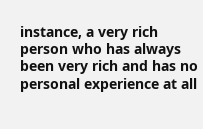instance, a very rich person who has always been very rich and has no personal experience at all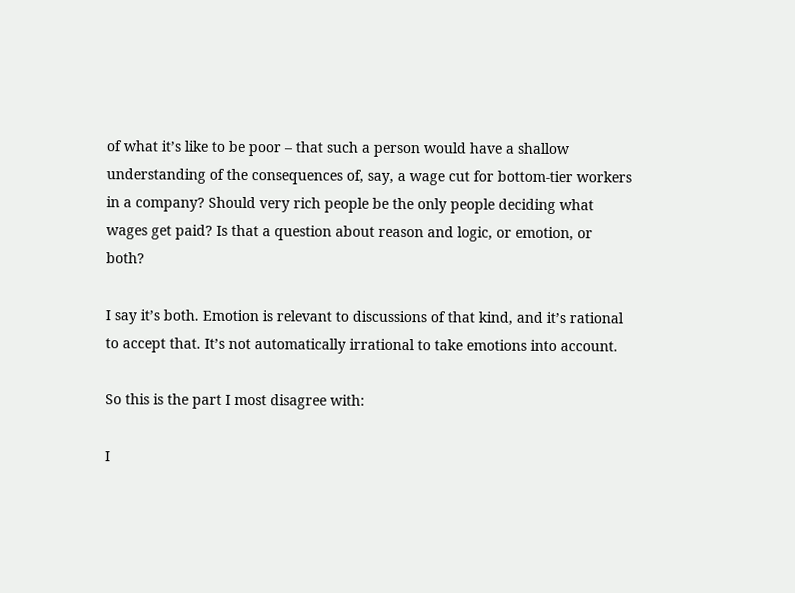of what it’s like to be poor – that such a person would have a shallow understanding of the consequences of, say, a wage cut for bottom-tier workers in a company? Should very rich people be the only people deciding what wages get paid? Is that a question about reason and logic, or emotion, or both?

I say it’s both. Emotion is relevant to discussions of that kind, and it’s rational to accept that. It’s not automatically irrational to take emotions into account.

So this is the part I most disagree with:

I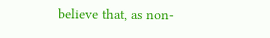believe that, as non-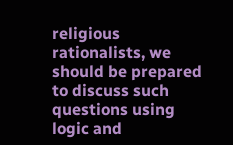religious rationalists, we should be prepared to discuss such questions using logic and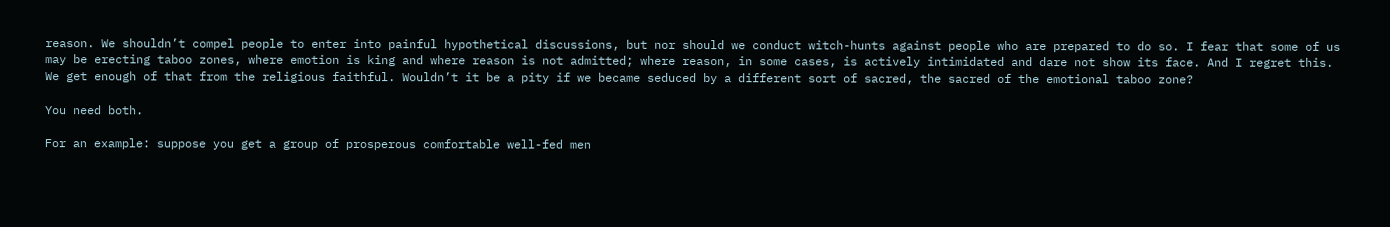reason. We shouldn’t compel people to enter into painful hypothetical discussions, but nor should we conduct witch-hunts against people who are prepared to do so. I fear that some of us may be erecting taboo zones, where emotion is king and where reason is not admitted; where reason, in some cases, is actively intimidated and dare not show its face. And I regret this. We get enough of that from the religious faithful. Wouldn’t it be a pity if we became seduced by a different sort of sacred, the sacred of the emotional taboo zone?

You need both.

For an example: suppose you get a group of prosperous comfortable well-fed men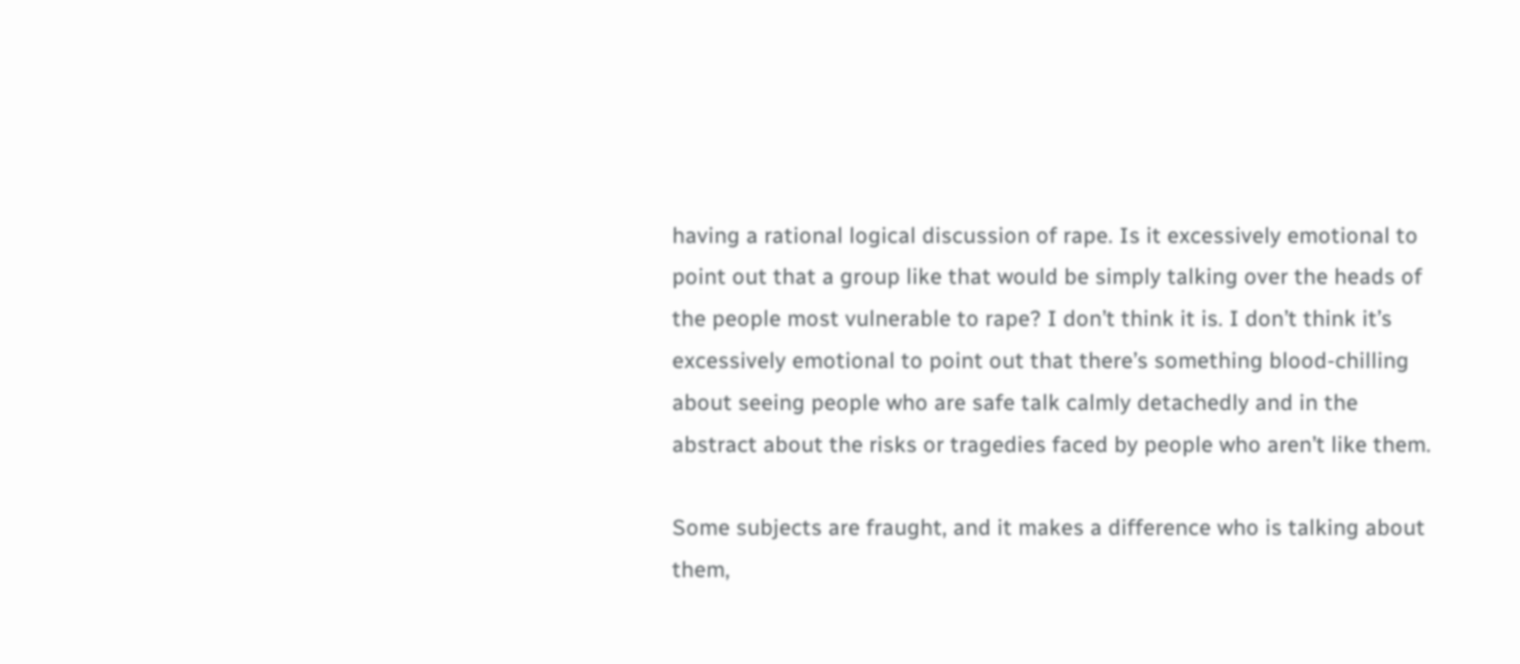having a rational logical discussion of rape. Is it excessively emotional to point out that a group like that would be simply talking over the heads of the people most vulnerable to rape? I don’t think it is. I don’t think it’s excessively emotional to point out that there’s something blood-chilling about seeing people who are safe talk calmly detachedly and in the abstract about the risks or tragedies faced by people who aren’t like them.

Some subjects are fraught, and it makes a difference who is talking about them,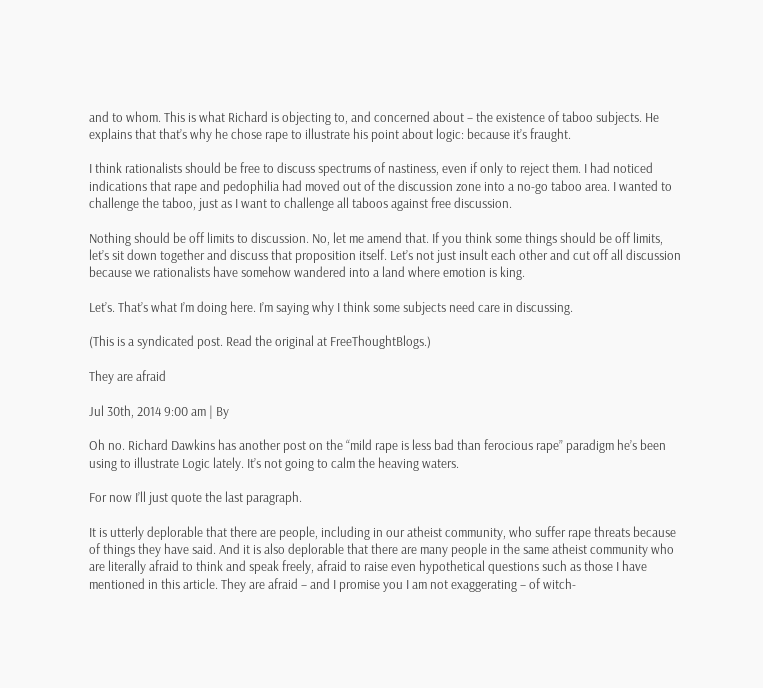and to whom. This is what Richard is objecting to, and concerned about – the existence of taboo subjects. He explains that that’s why he chose rape to illustrate his point about logic: because it’s fraught.

I think rationalists should be free to discuss spectrums of nastiness, even if only to reject them. I had noticed indications that rape and pedophilia had moved out of the discussion zone into a no-go taboo area. I wanted to challenge the taboo, just as I want to challenge all taboos against free discussion.

Nothing should be off limits to discussion. No, let me amend that. If you think some things should be off limits, let’s sit down together and discuss that proposition itself. Let’s not just insult each other and cut off all discussion because we rationalists have somehow wandered into a land where emotion is king.

Let’s. That’s what I’m doing here. I’m saying why I think some subjects need care in discussing.

(This is a syndicated post. Read the original at FreeThoughtBlogs.)

They are afraid

Jul 30th, 2014 9:00 am | By

Oh no. Richard Dawkins has another post on the “mild rape is less bad than ferocious rape” paradigm he’s been using to illustrate Logic lately. It’s not going to calm the heaving waters.

For now I’ll just quote the last paragraph.

It is utterly deplorable that there are people, including in our atheist community, who suffer rape threats because of things they have said. And it is also deplorable that there are many people in the same atheist community who are literally afraid to think and speak freely, afraid to raise even hypothetical questions such as those I have mentioned in this article. They are afraid – and I promise you I am not exaggerating – of witch-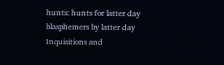hunts: hunts for latter day blasphemers by latter day Inquisitions and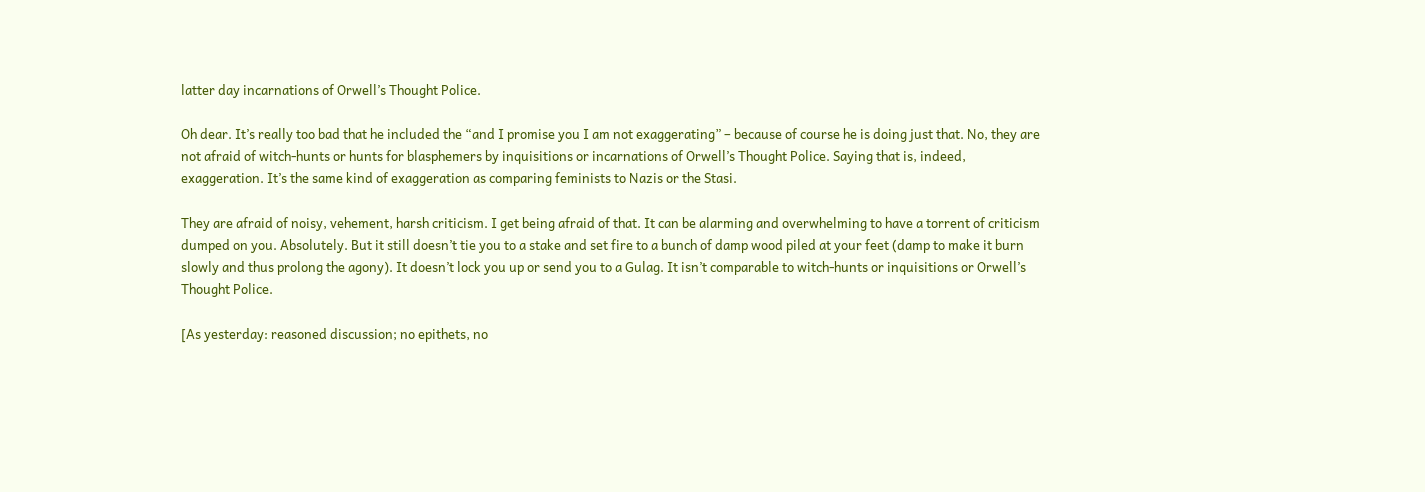latter day incarnations of Orwell’s Thought Police.

Oh dear. It’s really too bad that he included the “and I promise you I am not exaggerating” – because of course he is doing just that. No, they are not afraid of witch-hunts or hunts for blasphemers by inquisitions or incarnations of Orwell’s Thought Police. Saying that is, indeed, exaggeration. It’s the same kind of exaggeration as comparing feminists to Nazis or the Stasi.

They are afraid of noisy, vehement, harsh criticism. I get being afraid of that. It can be alarming and overwhelming to have a torrent of criticism dumped on you. Absolutely. But it still doesn’t tie you to a stake and set fire to a bunch of damp wood piled at your feet (damp to make it burn slowly and thus prolong the agony). It doesn’t lock you up or send you to a Gulag. It isn’t comparable to witch-hunts or inquisitions or Orwell’s Thought Police.

[As yesterday: reasoned discussion; no epithets, no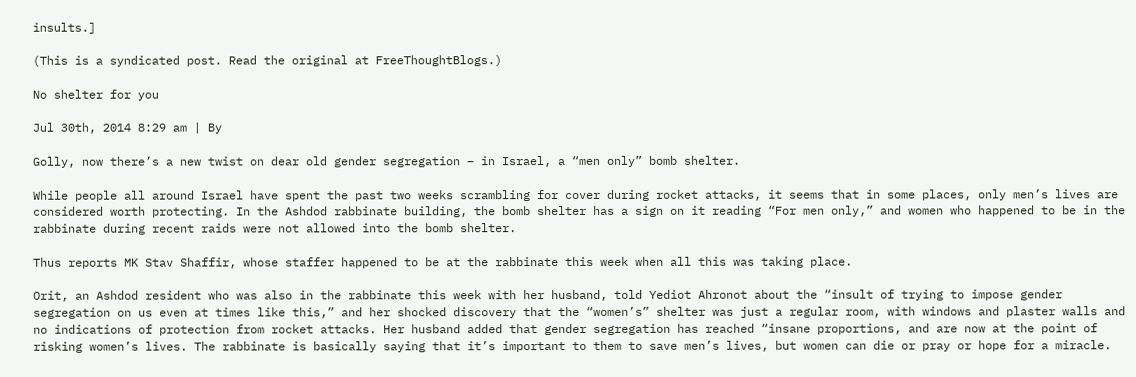insults.]

(This is a syndicated post. Read the original at FreeThoughtBlogs.)

No shelter for you

Jul 30th, 2014 8:29 am | By

Golly, now there’s a new twist on dear old gender segregation – in Israel, a “men only” bomb shelter.

While people all around Israel have spent the past two weeks scrambling for cover during rocket attacks, it seems that in some places, only men’s lives are considered worth protecting. In the Ashdod rabbinate building, the bomb shelter has a sign on it reading “For men only,” and women who happened to be in the rabbinate during recent raids were not allowed into the bomb shelter.

Thus reports MK Stav Shaffir, whose staffer happened to be at the rabbinate this week when all this was taking place.

Orit, an Ashdod resident who was also in the rabbinate this week with her husband, told Yediot Ahronot about the “insult of trying to impose gender segregation on us even at times like this,” and her shocked discovery that the “women’s” shelter was just a regular room, with windows and plaster walls and no indications of protection from rocket attacks. Her husband added that gender segregation has reached “insane proportions, and are now at the point of risking women’s lives. The rabbinate is basically saying that it’s important to them to save men’s lives, but women can die or pray or hope for a miracle.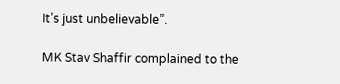It’s just unbelievable”.

MK Stav Shaffir complained to the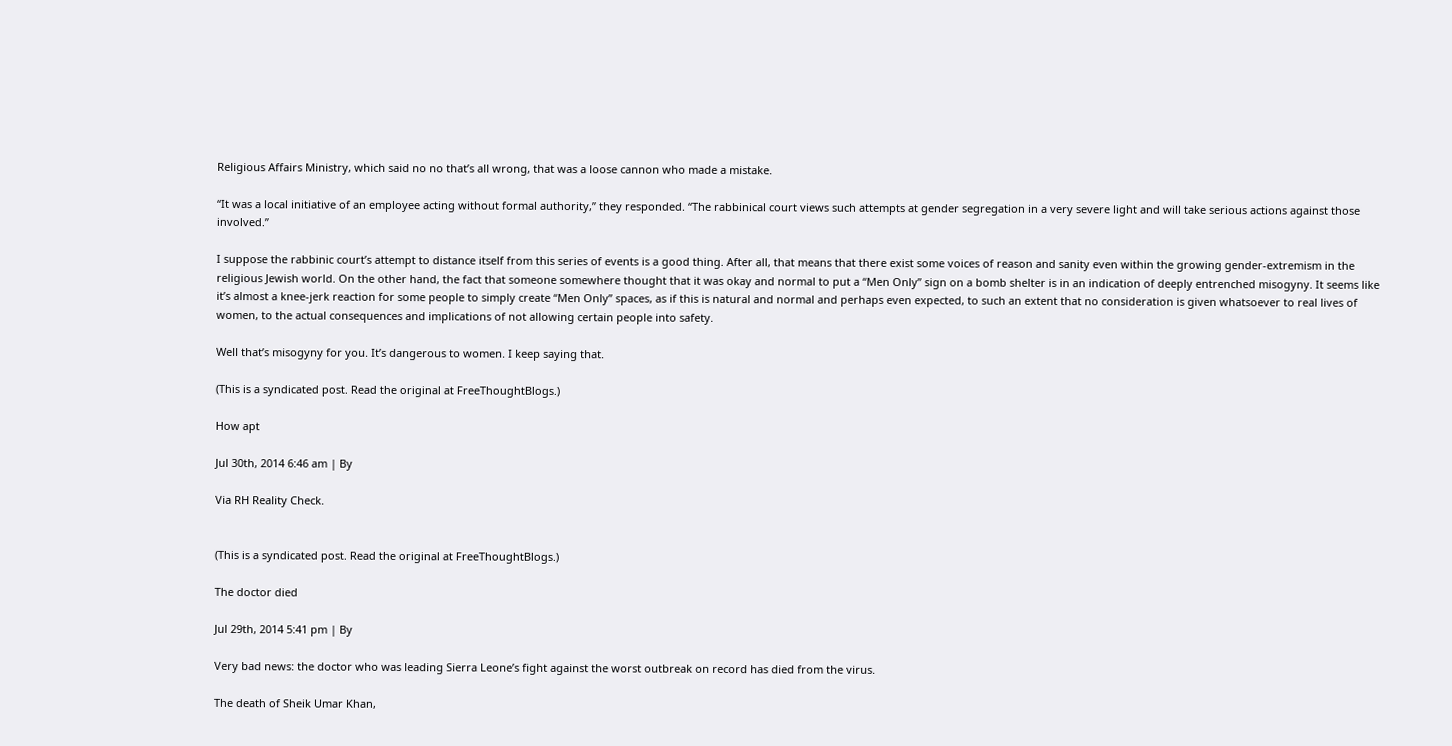Religious Affairs Ministry, which said no no that’s all wrong, that was a loose cannon who made a mistake.

“It was a local initiative of an employee acting without formal authority,” they responded. “The rabbinical court views such attempts at gender segregation in a very severe light and will take serious actions against those involved.”

I suppose the rabbinic court’s attempt to distance itself from this series of events is a good thing. After all, that means that there exist some voices of reason and sanity even within the growing gender-extremism in the religious Jewish world. On the other hand, the fact that someone somewhere thought that it was okay and normal to put a “Men Only” sign on a bomb shelter is in an indication of deeply entrenched misogyny. It seems like it’s almost a knee-jerk reaction for some people to simply create “Men Only” spaces, as if this is natural and normal and perhaps even expected, to such an extent that no consideration is given whatsoever to real lives of women, to the actual consequences and implications of not allowing certain people into safety.

Well that’s misogyny for you. It’s dangerous to women. I keep saying that.

(This is a syndicated post. Read the original at FreeThoughtBlogs.)

How apt

Jul 30th, 2014 6:46 am | By

Via RH Reality Check.


(This is a syndicated post. Read the original at FreeThoughtBlogs.)

The doctor died

Jul 29th, 2014 5:41 pm | By

Very bad news: the doctor who was leading Sierra Leone’s fight against the worst outbreak on record has died from the virus.

The death of Sheik Umar Khan,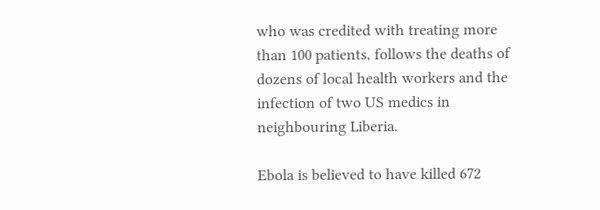who was credited with treating more than 100 patients, follows the deaths of dozens of local health workers and the infection of two US medics in neighbouring Liberia.

Ebola is believed to have killed 672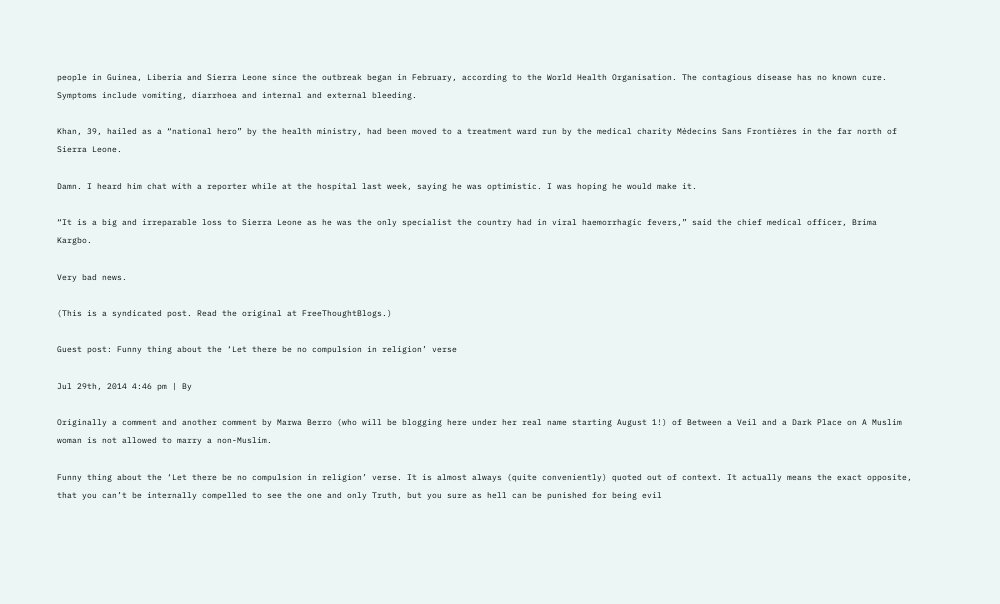people in Guinea, Liberia and Sierra Leone since the outbreak began in February, according to the World Health Organisation. The contagious disease has no known cure. Symptoms include vomiting, diarrhoea and internal and external bleeding.

Khan, 39, hailed as a “national hero” by the health ministry, had been moved to a treatment ward run by the medical charity Médecins Sans Frontières in the far north of Sierra Leone.

Damn. I heard him chat with a reporter while at the hospital last week, saying he was optimistic. I was hoping he would make it.

“It is a big and irreparable loss to Sierra Leone as he was the only specialist the country had in viral haemorrhagic fevers,” said the chief medical officer, Brima Kargbo.

Very bad news.

(This is a syndicated post. Read the original at FreeThoughtBlogs.)

Guest post: Funny thing about the ‘Let there be no compulsion in religion’ verse

Jul 29th, 2014 4:46 pm | By

Originally a comment and another comment by Marwa Berro (who will be blogging here under her real name starting August 1!) of Between a Veil and a Dark Place on A Muslim woman is not allowed to marry a non-Muslim.

Funny thing about the ‘Let there be no compulsion in religion’ verse. It is almost always (quite conveniently) quoted out of context. It actually means the exact opposite, that you can’t be internally compelled to see the one and only Truth, but you sure as hell can be punished for being evil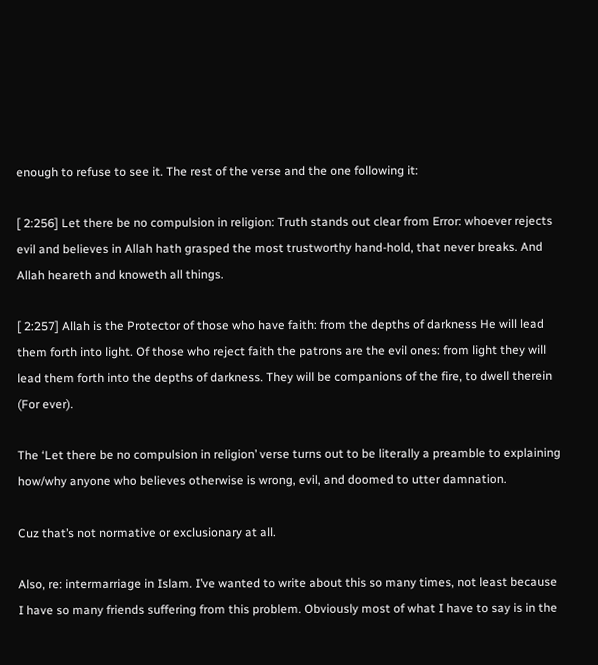enough to refuse to see it. The rest of the verse and the one following it:

[ 2:256] Let there be no compulsion in religion: Truth stands out clear from Error: whoever rejects evil and believes in Allah hath grasped the most trustworthy hand-hold, that never breaks. And Allah heareth and knoweth all things.

[ 2:257] Allah is the Protector of those who have faith: from the depths of darkness He will lead them forth into light. Of those who reject faith the patrons are the evil ones: from light they will lead them forth into the depths of darkness. They will be companions of the fire, to dwell therein (For ever).

The ‘Let there be no compulsion in religion’ verse turns out to be literally a preamble to explaining how/why anyone who believes otherwise is wrong, evil, and doomed to utter damnation.

Cuz that’s not normative or exclusionary at all.

Also, re: intermarriage in Islam. I’ve wanted to write about this so many times, not least because I have so many friends suffering from this problem. Obviously most of what I have to say is in the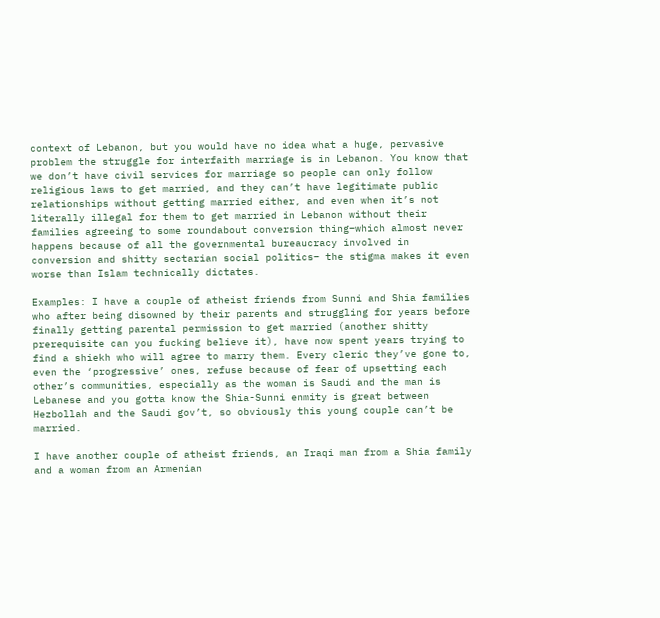context of Lebanon, but you would have no idea what a huge, pervasive problem the struggle for interfaith marriage is in Lebanon. You know that we don’t have civil services for marriage so people can only follow religious laws to get married, and they can’t have legitimate public relationships without getting married either, and even when it’s not literally illegal for them to get married in Lebanon without their families agreeing to some roundabout conversion thing–which almost never happens because of all the governmental bureaucracy involved in conversion and shitty sectarian social politics– the stigma makes it even worse than Islam technically dictates.

Examples: I have a couple of atheist friends from Sunni and Shia families who after being disowned by their parents and struggling for years before finally getting parental permission to get married (another shitty prerequisite can you fucking believe it), have now spent years trying to find a shiekh who will agree to marry them. Every cleric they’ve gone to, even the ‘progressive’ ones, refuse because of fear of upsetting each other’s communities, especially as the woman is Saudi and the man is Lebanese and you gotta know the Shia-Sunni enmity is great between Hezbollah and the Saudi gov’t, so obviously this young couple can’t be married.

I have another couple of atheist friends, an Iraqi man from a Shia family and a woman from an Armenian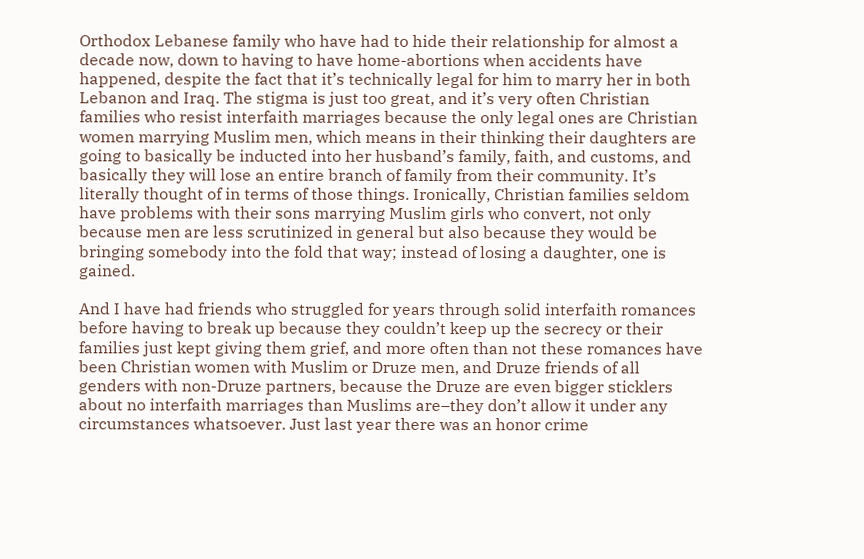Orthodox Lebanese family who have had to hide their relationship for almost a decade now, down to having to have home-abortions when accidents have happened, despite the fact that it’s technically legal for him to marry her in both Lebanon and Iraq. The stigma is just too great, and it’s very often Christian families who resist interfaith marriages because the only legal ones are Christian women marrying Muslim men, which means in their thinking their daughters are going to basically be inducted into her husband’s family, faith, and customs, and basically they will lose an entire branch of family from their community. It’s literally thought of in terms of those things. Ironically, Christian families seldom have problems with their sons marrying Muslim girls who convert, not only because men are less scrutinized in general but also because they would be bringing somebody into the fold that way; instead of losing a daughter, one is gained.

And I have had friends who struggled for years through solid interfaith romances before having to break up because they couldn’t keep up the secrecy or their families just kept giving them grief, and more often than not these romances have been Christian women with Muslim or Druze men, and Druze friends of all genders with non-Druze partners, because the Druze are even bigger sticklers about no interfaith marriages than Muslims are–they don’t allow it under any circumstances whatsoever. Just last year there was an honor crime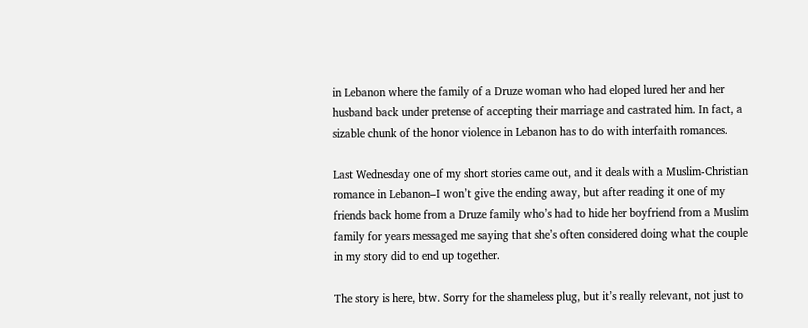in Lebanon where the family of a Druze woman who had eloped lured her and her husband back under pretense of accepting their marriage and castrated him. In fact, a sizable chunk of the honor violence in Lebanon has to do with interfaith romances.

Last Wednesday one of my short stories came out, and it deals with a Muslim-Christian romance in Lebanon–I won’t give the ending away, but after reading it one of my friends back home from a Druze family who’s had to hide her boyfriend from a Muslim family for years messaged me saying that she’s often considered doing what the couple in my story did to end up together.

The story is here, btw. Sorry for the shameless plug, but it’s really relevant, not just to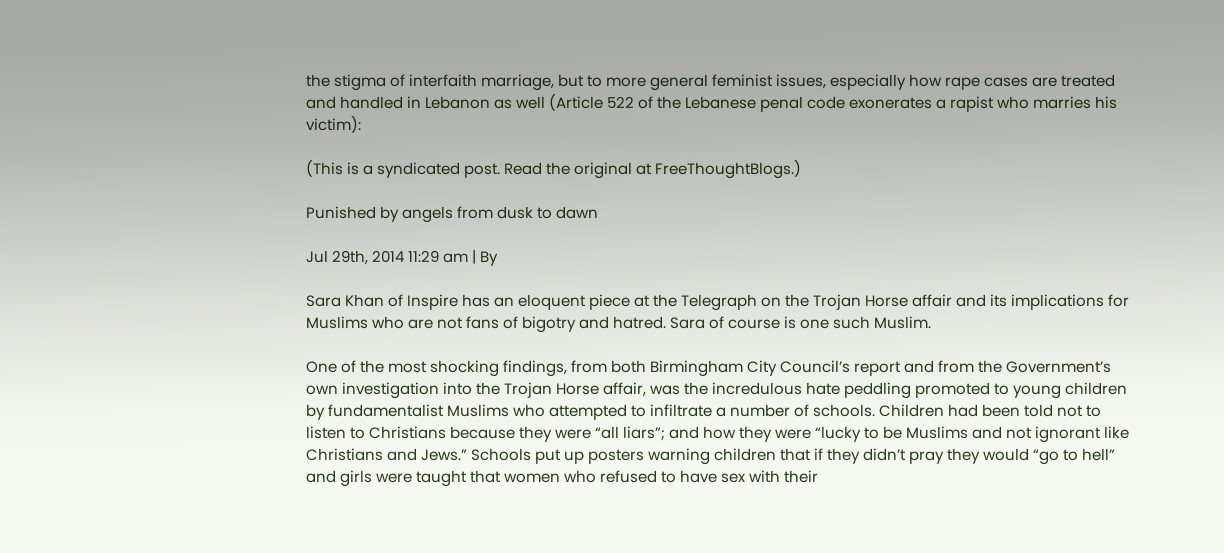the stigma of interfaith marriage, but to more general feminist issues, especially how rape cases are treated and handled in Lebanon as well (Article 522 of the Lebanese penal code exonerates a rapist who marries his victim):

(This is a syndicated post. Read the original at FreeThoughtBlogs.)

Punished by angels from dusk to dawn

Jul 29th, 2014 11:29 am | By

Sara Khan of Inspire has an eloquent piece at the Telegraph on the Trojan Horse affair and its implications for Muslims who are not fans of bigotry and hatred. Sara of course is one such Muslim.

One of the most shocking findings, from both Birmingham City Council’s report and from the Government’s own investigation into the Trojan Horse affair, was the incredulous hate peddling promoted to young children by fundamentalist Muslims who attempted to infiltrate a number of schools. Children had been told not to listen to Christians because they were “all liars”; and how they were “lucky to be Muslims and not ignorant like Christians and Jews.” Schools put up posters warning children that if they didn’t pray they would “go to hell” and girls were taught that women who refused to have sex with their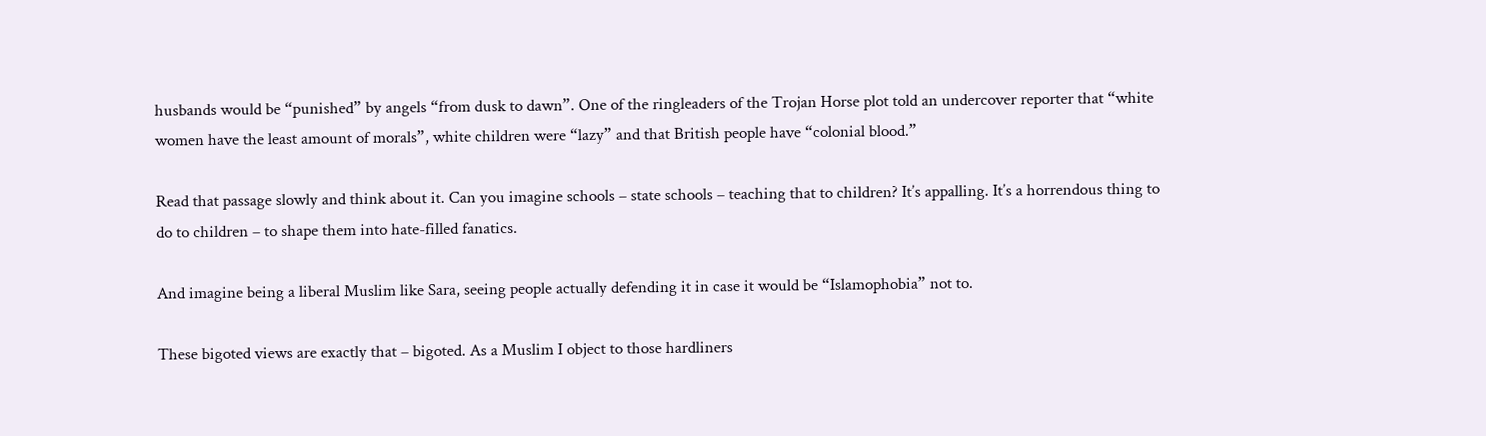husbands would be “punished” by angels “from dusk to dawn”. One of the ringleaders of the Trojan Horse plot told an undercover reporter that “white women have the least amount of morals”, white children were “lazy” and that British people have “colonial blood.”

Read that passage slowly and think about it. Can you imagine schools – state schools – teaching that to children? It’s appalling. It’s a horrendous thing to do to children – to shape them into hate-filled fanatics.

And imagine being a liberal Muslim like Sara, seeing people actually defending it in case it would be “Islamophobia” not to.

These bigoted views are exactly that – bigoted. As a Muslim I object to those hardliners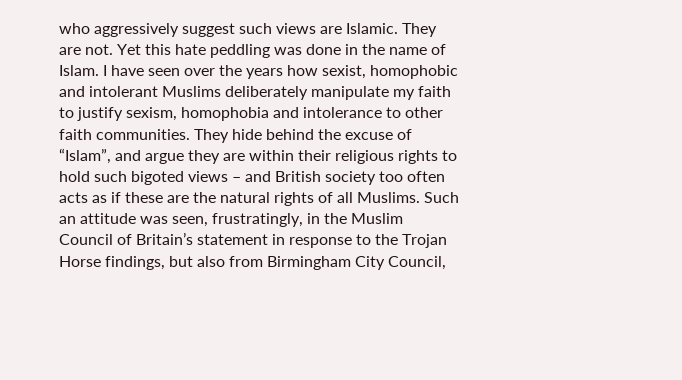who aggressively suggest such views are Islamic. They are not. Yet this hate peddling was done in the name of Islam. I have seen over the years how sexist, homophobic and intolerant Muslims deliberately manipulate my faith to justify sexism, homophobia and intolerance to other faith communities. They hide behind the excuse of “Islam”, and argue they are within their religious rights to hold such bigoted views – and British society too often acts as if these are the natural rights of all Muslims. Such an attitude was seen, frustratingly, in the Muslim Council of Britain’s statement in response to the Trojan Horse findings, but also from Birmingham City Council,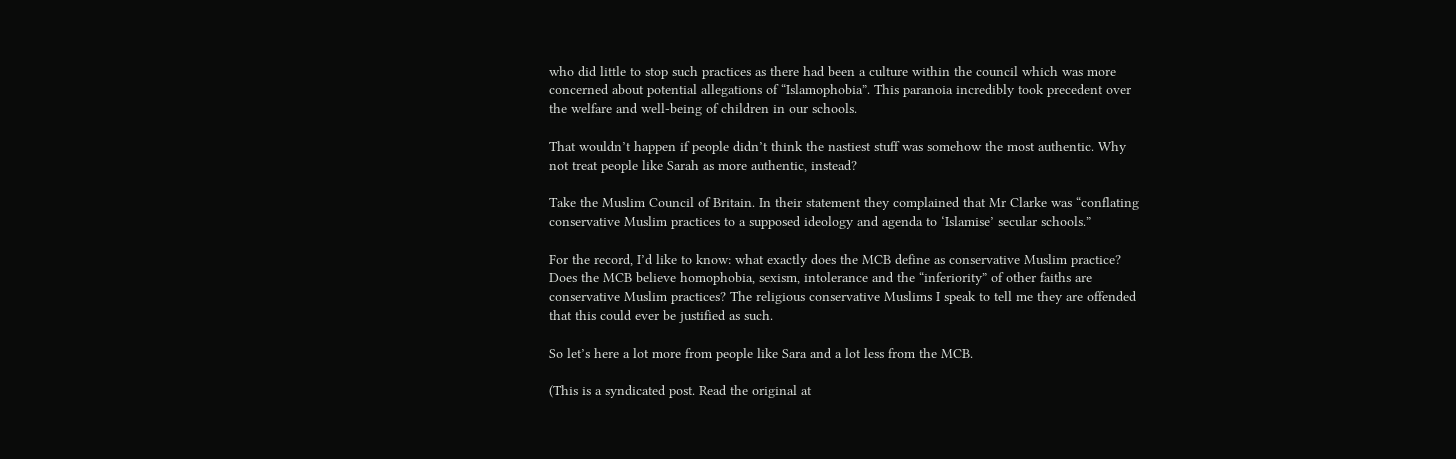who did little to stop such practices as there had been a culture within the council which was more concerned about potential allegations of “Islamophobia”. This paranoia incredibly took precedent over the welfare and well-being of children in our schools.

That wouldn’t happen if people didn’t think the nastiest stuff was somehow the most authentic. Why not treat people like Sarah as more authentic, instead?

Take the Muslim Council of Britain. In their statement they complained that Mr Clarke was “conflating conservative Muslim practices to a supposed ideology and agenda to ‘Islamise’ secular schools.”

For the record, I’d like to know: what exactly does the MCB define as conservative Muslim practice? Does the MCB believe homophobia, sexism, intolerance and the “inferiority” of other faiths are conservative Muslim practices? The religious conservative Muslims I speak to tell me they are offended that this could ever be justified as such.

So let’s here a lot more from people like Sara and a lot less from the MCB.

(This is a syndicated post. Read the original at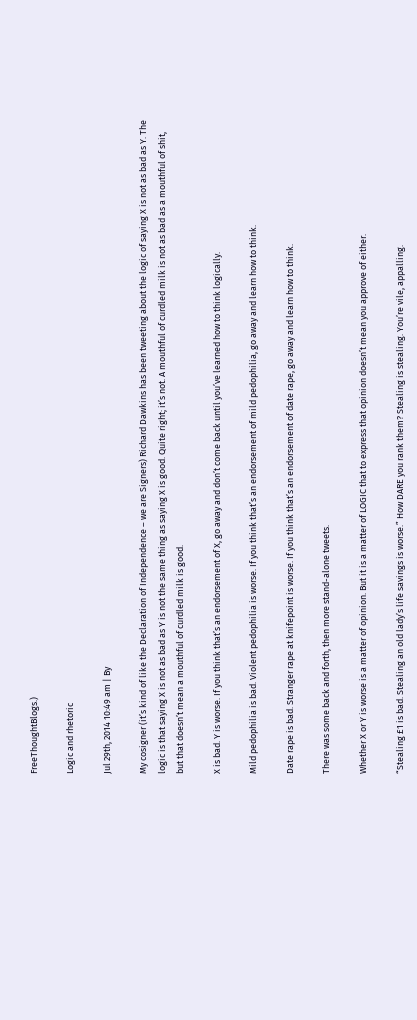FreeThoughtBlogs.)

Logic and rhetoric

Jul 29th, 2014 10:49 am | By

My cosigner (it’s kind of like the Declaration of Independence – we are Signers) Richard Dawkins has been tweeting about the logic of saying X is not as bad as Y. The logic is that saying X is not as bad as Y is not the same thing as saying X is good. Quite right; it’s not. A mouthful of curdled milk is not as bad as a mouthful of shit, but that doesn’t mean a mouthful of curdled milk is good.

X is bad. Y is worse. If you think that’s an endorsement of X, go away and don’t come back until you’ve learned how to think logically.

Mild pedophilia is bad. Violent pedophilia is worse. If you think that’s an endorsement of mild pedophilia, go away and learn how to think.

Date rape is bad. Stranger rape at knifepoint is worse. If you think that’s an endorsement of date rape, go away and learn how to think.

There was some back and forth, then more stand-alone tweets.

Whether X or Y is worse is a matter of opinion. But it is a matter of LOGIC that to express that opinion doesn’t mean you approve of either.

“Stealing £1 is bad. Stealing an old lady’s life savings is worse.” How DARE you rank them? Stealing is stealing. You’re vile, appalling.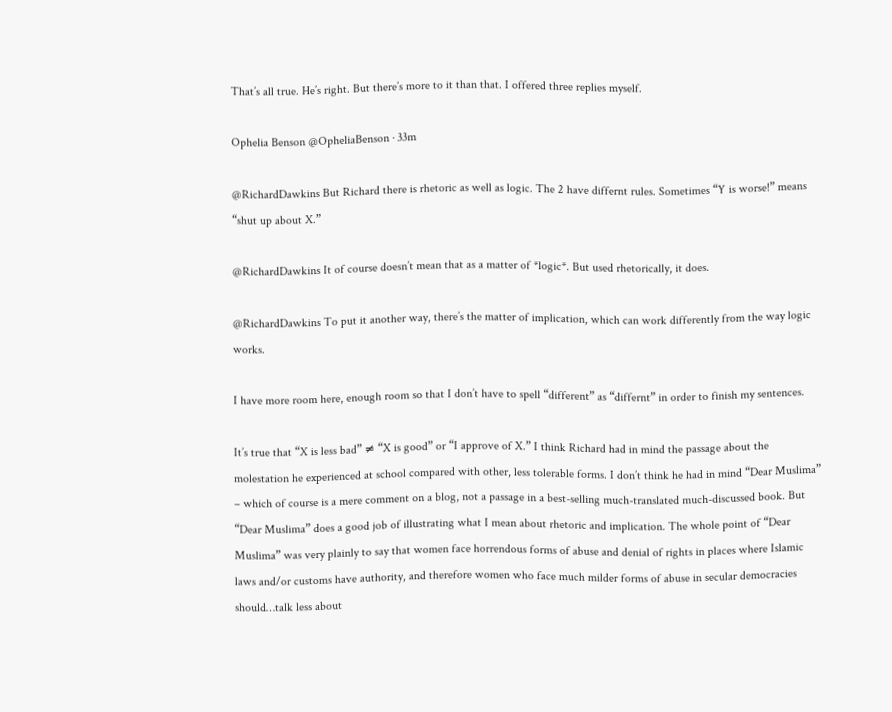That’s all true. He’s right. But there’s more to it than that. I offered three replies myself.

Ophelia Benson @OpheliaBenson · 33m

@RichardDawkins But Richard there is rhetoric as well as logic. The 2 have differnt rules. Sometimes “Y is worse!” means “shut up about X.”

@RichardDawkins It of course doesn’t mean that as a matter of *logic*. But used rhetorically, it does.

@RichardDawkins To put it another way, there’s the matter of implication, which can work differently from the way logic works.

I have more room here, enough room so that I don’t have to spell “different” as “differnt” in order to finish my sentences.

It’s true that “X is less bad” ≠ “X is good” or “I approve of X.” I think Richard had in mind the passage about the molestation he experienced at school compared with other, less tolerable forms. I don’t think he had in mind “Dear Muslima” – which of course is a mere comment on a blog, not a passage in a best-selling much-translated much-discussed book. But “Dear Muslima” does a good job of illustrating what I mean about rhetoric and implication. The whole point of “Dear Muslima” was very plainly to say that women face horrendous forms of abuse and denial of rights in places where Islamic laws and/or customs have authority, and therefore women who face much milder forms of abuse in secular democracies should…talk less about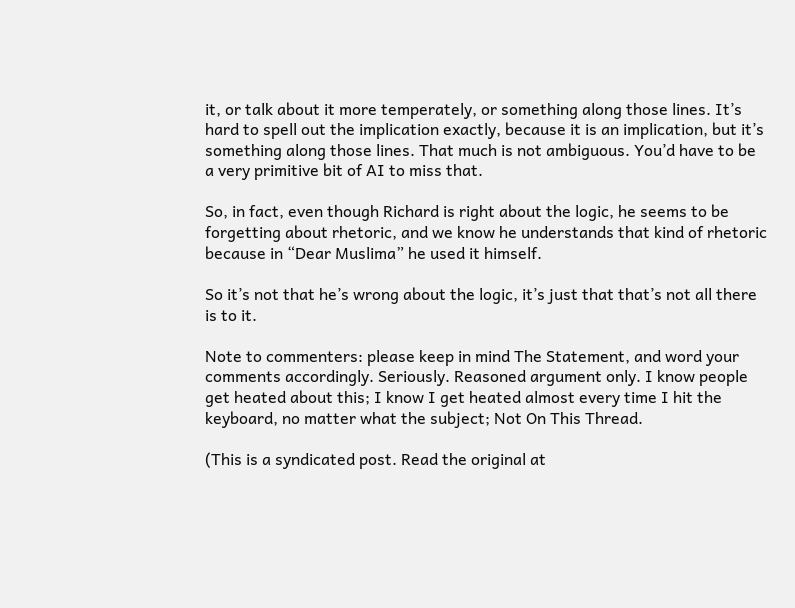it, or talk about it more temperately, or something along those lines. It’s hard to spell out the implication exactly, because it is an implication, but it’s something along those lines. That much is not ambiguous. You’d have to be a very primitive bit of AI to miss that.

So, in fact, even though Richard is right about the logic, he seems to be forgetting about rhetoric, and we know he understands that kind of rhetoric because in “Dear Muslima” he used it himself.

So it’s not that he’s wrong about the logic, it’s just that that’s not all there is to it.

Note to commenters: please keep in mind The Statement, and word your comments accordingly. Seriously. Reasoned argument only. I know people get heated about this; I know I get heated almost every time I hit the keyboard, no matter what the subject; Not On This Thread.

(This is a syndicated post. Read the original at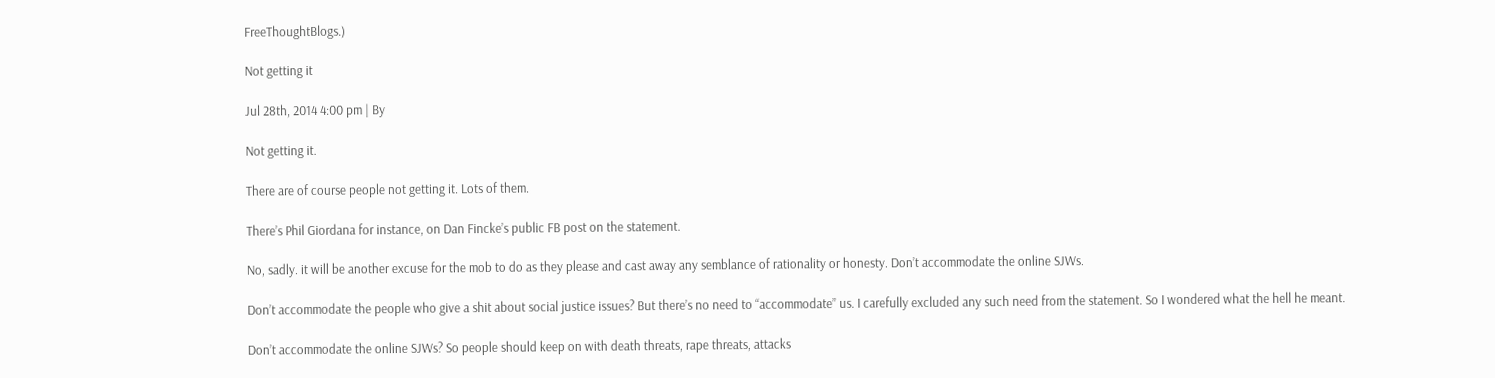FreeThoughtBlogs.)

Not getting it

Jul 28th, 2014 4:00 pm | By

Not getting it.

There are of course people not getting it. Lots of them.

There’s Phil Giordana for instance, on Dan Fincke’s public FB post on the statement.

No, sadly. it will be another excuse for the mob to do as they please and cast away any semblance of rationality or honesty. Don’t accommodate the online SJWs.

Don’t accommodate the people who give a shit about social justice issues? But there’s no need to “accommodate” us. I carefully excluded any such need from the statement. So I wondered what the hell he meant.

Don’t accommodate the online SJWs? So people should keep on with death threats, rape threats, attacks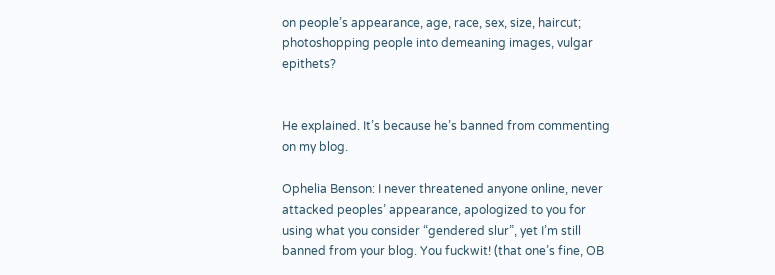on people’s appearance, age, race, sex, size, haircut; photoshopping people into demeaning images, vulgar epithets?


He explained. It’s because he’s banned from commenting on my blog.

Ophelia Benson: I never threatened anyone online, never attacked peoples’ appearance, apologized to you for using what you consider “gendered slur”, yet I’m still banned from your blog. You fuckwit! (that one’s fine, OB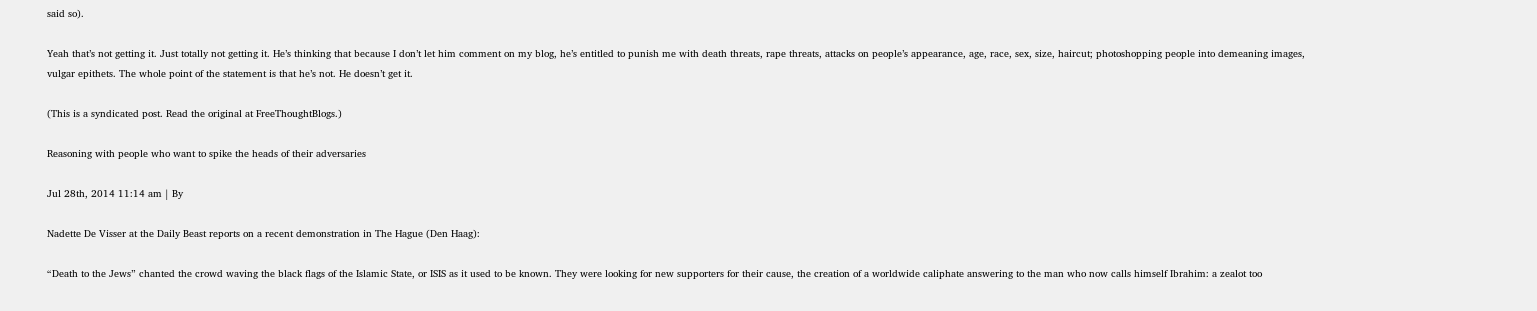said so).

Yeah that’s not getting it. Just totally not getting it. He’s thinking that because I don’t let him comment on my blog, he’s entitled to punish me with death threats, rape threats, attacks on people’s appearance, age, race, sex, size, haircut; photoshopping people into demeaning images, vulgar epithets. The whole point of the statement is that he’s not. He doesn’t get it.

(This is a syndicated post. Read the original at FreeThoughtBlogs.)

Reasoning with people who want to spike the heads of their adversaries

Jul 28th, 2014 11:14 am | By

Nadette De Visser at the Daily Beast reports on a recent demonstration in The Hague (Den Haag):

“Death to the Jews” chanted the crowd waving the black flags of the Islamic State, or ISIS as it used to be known. They were looking for new supporters for their cause, the creation of a worldwide caliphate answering to the man who now calls himself Ibrahim: a zealot too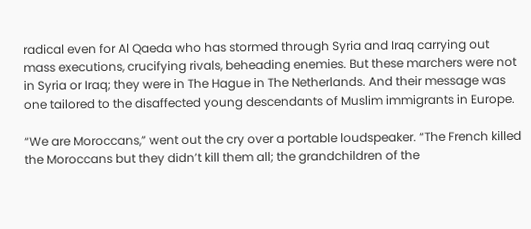radical even for Al Qaeda who has stormed through Syria and Iraq carrying out mass executions, crucifying rivals, beheading enemies. But these marchers were not in Syria or Iraq; they were in The Hague in The Netherlands. And their message was one tailored to the disaffected young descendants of Muslim immigrants in Europe.

“We are Moroccans,” went out the cry over a portable loudspeaker. “The French killed the Moroccans but they didn’t kill them all; the grandchildren of the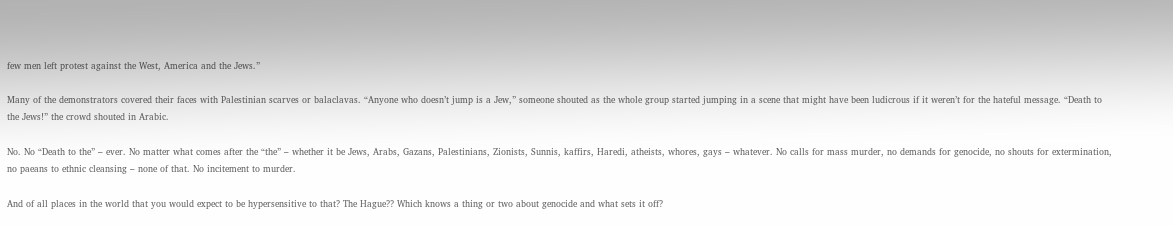few men left protest against the West, America and the Jews.”

Many of the demonstrators covered their faces with Palestinian scarves or balaclavas. “Anyone who doesn’t jump is a Jew,” someone shouted as the whole group started jumping in a scene that might have been ludicrous if it weren’t for the hateful message. “Death to the Jews!” the crowd shouted in Arabic.

No. No “Death to the” – ever. No matter what comes after the “the” – whether it be Jews, Arabs, Gazans, Palestinians, Zionists, Sunnis, kaffirs, Haredi, atheists, whores, gays – whatever. No calls for mass murder, no demands for genocide, no shouts for extermination, no paeans to ethnic cleansing – none of that. No incitement to murder.

And of all places in the world that you would expect to be hypersensitive to that? The Hague?? Which knows a thing or two about genocide and what sets it off?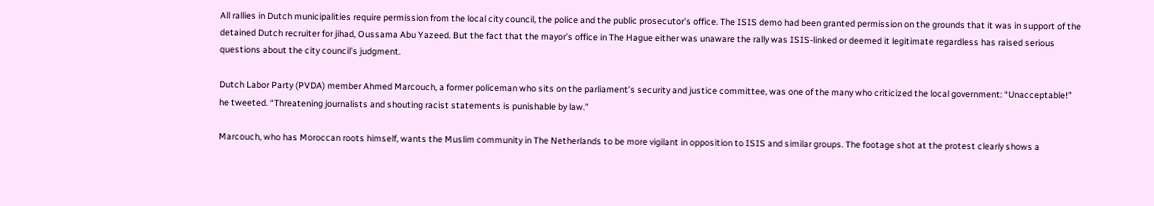All rallies in Dutch municipalities require permission from the local city council, the police and the public prosecutor’s office. The ISIS demo had been granted permission on the grounds that it was in support of the detained Dutch recruiter for jihad, Oussama Abu Yazeed. But the fact that the mayor’s office in The Hague either was unaware the rally was ISIS-linked or deemed it legitimate regardless has raised serious questions about the city council’s judgment.

Dutch Labor Party (PVDA) member Ahmed Marcouch, a former policeman who sits on the parliament’s security and justice committee, was one of the many who criticized the local government: “Unacceptable!” he tweeted. “Threatening journalists and shouting racist statements is punishable by law.”

Marcouch, who has Moroccan roots himself, wants the Muslim community in The Netherlands to be more vigilant in opposition to ISIS and similar groups. The footage shot at the protest clearly shows a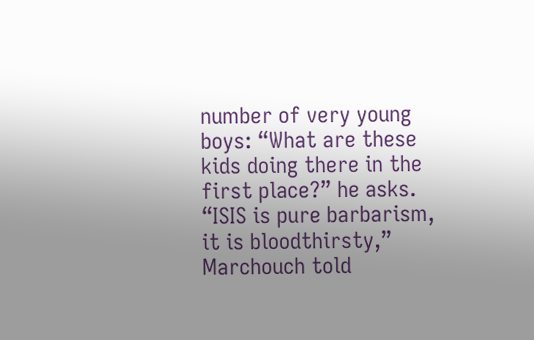number of very young boys: “What are these kids doing there in the first place?” he asks. “ISIS is pure barbarism, it is bloodthirsty,” Marchouch told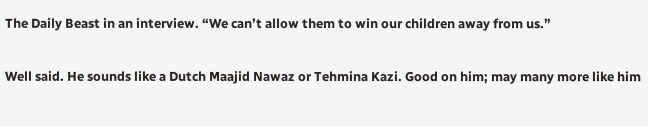The Daily Beast in an interview. “We can’t allow them to win our children away from us.”

Well said. He sounds like a Dutch Maajid Nawaz or Tehmina Kazi. Good on him; may many more like him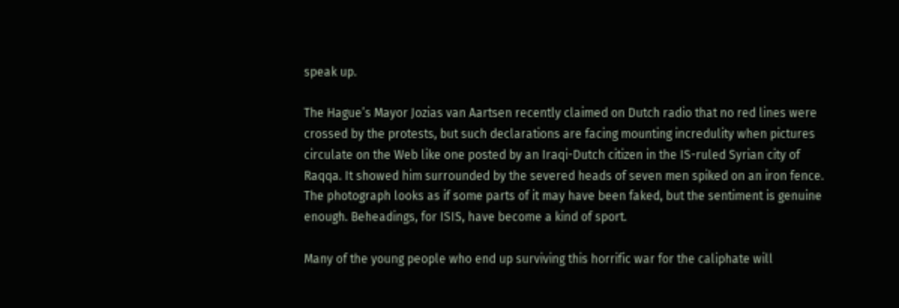speak up.

The Hague’s Mayor Jozias van Aartsen recently claimed on Dutch radio that no red lines were crossed by the protests, but such declarations are facing mounting incredulity when pictures circulate on the Web like one posted by an Iraqi-Dutch citizen in the IS-ruled Syrian city of Raqqa. It showed him surrounded by the severed heads of seven men spiked on an iron fence. The photograph looks as if some parts of it may have been faked, but the sentiment is genuine enough. Beheadings, for ISIS, have become a kind of sport.

Many of the young people who end up surviving this horrific war for the caliphate will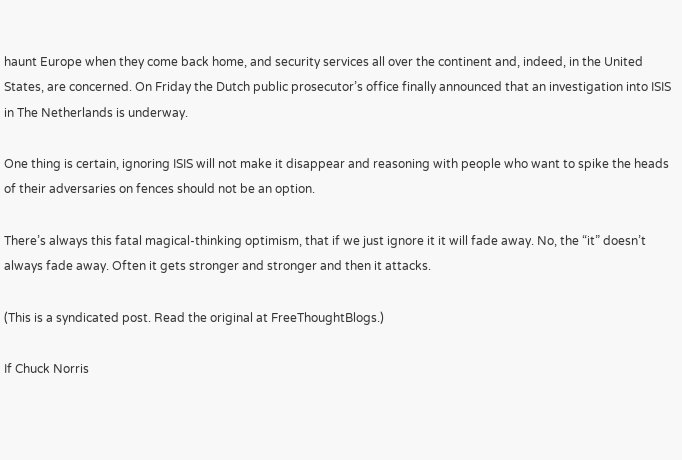haunt Europe when they come back home, and security services all over the continent and, indeed, in the United States, are concerned. On Friday the Dutch public prosecutor’s office finally announced that an investigation into ISIS in The Netherlands is underway.

One thing is certain, ignoring ISIS will not make it disappear and reasoning with people who want to spike the heads of their adversaries on fences should not be an option.

There’s always this fatal magical-thinking optimism, that if we just ignore it it will fade away. No, the “it” doesn’t always fade away. Often it gets stronger and stronger and then it attacks.

(This is a syndicated post. Read the original at FreeThoughtBlogs.)

If Chuck Norris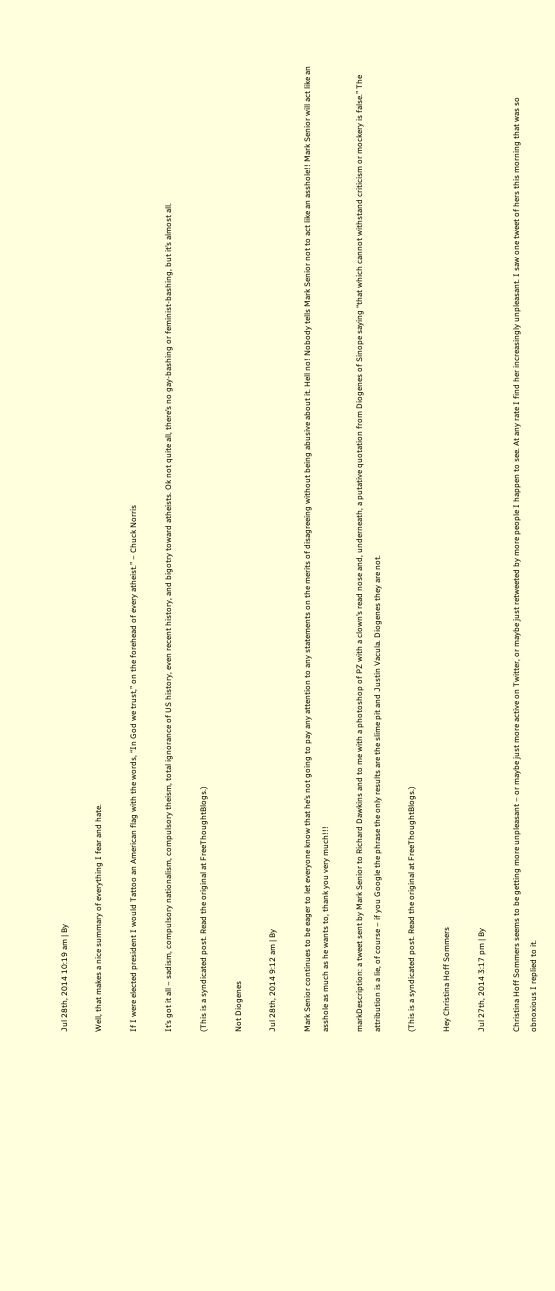Jul 28th, 2014 10:19 am | By

Well, that makes a nice summary of everything I fear and hate.

If I were elected president I would Tattoo an American flag with the words, “In God we trust,” on the forehead of every atheist.” – Chuck Norris

It’s got it all – sadism, compulsory nationalism, compulsory theism, total ignorance of US history, even recent history, and bigotry toward atheists. Ok not quite all, there’s no gay-bashing or feminist-bashing, but it’s almost all.

(This is a syndicated post. Read the original at FreeThoughtBlogs.)

Not Diogenes

Jul 28th, 2014 9:12 am | By

Mark Senior continues to be eager to let everyone know that he’s not going to pay any attention to any statements on the merits of disagreeing without being abusive about it. Hell no! Nobody tells Mark Senior not to act like an asshole!! Mark Senior will act like an asshole as much as he wants to, thank you very much!!!

markDescription: a tweet sent by Mark Senior to Richard Dawkins and to me with a photoshop of PZ with a clown’s read nose and, underneath, a putative quotation from Diogenes of Sinope saying “that which cannot withstand criticism or mockery is false.” The attribution is a lie, of course – if you Google the phrase the only results are the slime pit and Justin Vacula. Diogenes they are not.

(This is a syndicated post. Read the original at FreeThoughtBlogs.)

Hey Christina Hoff Sommers

Jul 27th, 2014 3:17 pm | By

Christina Hoff Sommers seems to be getting more unpleasant – or maybe just more active on Twitter, or maybe just retweeted by more people I happen to see. At any rate I find her increasingly unpleasant. I saw one tweet of hers this morning that was so obnoxious I replied to it.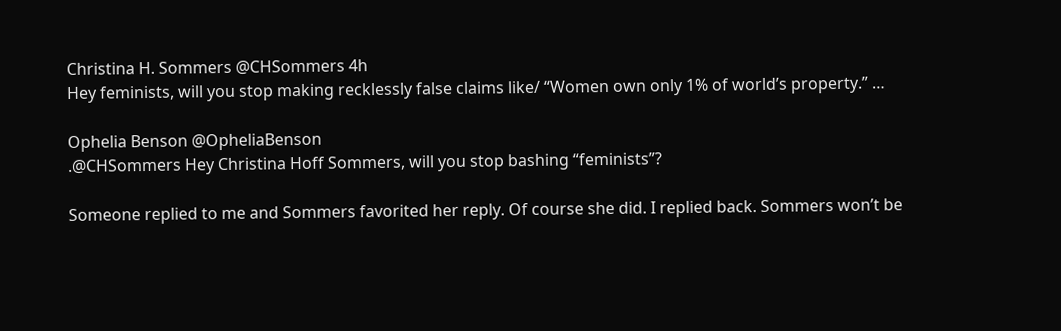Christina H. Sommers @CHSommers 4h
Hey feminists, will you stop making recklessly false claims like/ “Women own only 1% of world’s property.” …

Ophelia Benson @OpheliaBenson
.@CHSommers Hey Christina Hoff Sommers, will you stop bashing “feminists”?

Someone replied to me and Sommers favorited her reply. Of course she did. I replied back. Sommers won’t be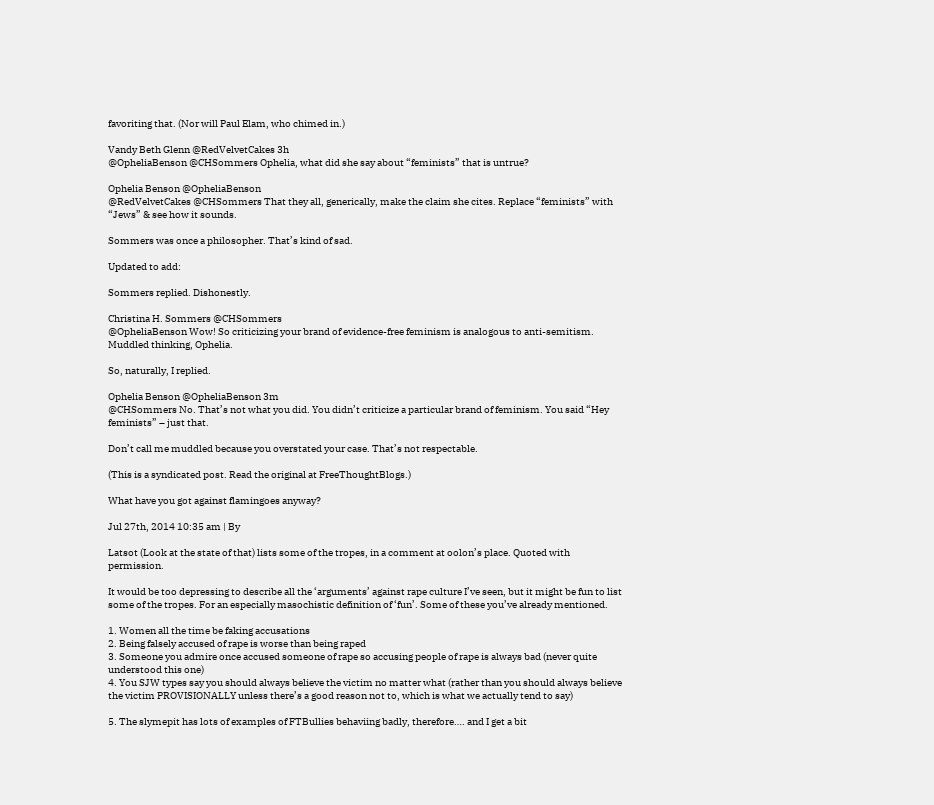favoriting that. (Nor will Paul Elam, who chimed in.)

Vandy Beth Glenn @RedVelvetCakes 3h
@OpheliaBenson @CHSommers Ophelia, what did she say about “feminists” that is untrue?

Ophelia Benson @OpheliaBenson
@RedVelvetCakes @CHSommers That they all, generically, make the claim she cites. Replace “feminists” with “Jews” & see how it sounds.

Sommers was once a philosopher. That’s kind of sad.

Updated to add:

Sommers replied. Dishonestly.

Christina H. Sommers @CHSommers
@OpheliaBenson Wow! So criticizing your brand of evidence-free feminism is analogous to anti-semitism. Muddled thinking, Ophelia.

So, naturally, I replied.

Ophelia Benson @OpheliaBenson 3m
@CHSommers No. That’s not what you did. You didn’t criticize a particular brand of feminism. You said “Hey feminists” – just that.

Don’t call me muddled because you overstated your case. That’s not respectable.

(This is a syndicated post. Read the original at FreeThoughtBlogs.)

What have you got against flamingoes anyway?

Jul 27th, 2014 10:35 am | By

Latsot (Look at the state of that) lists some of the tropes, in a comment at oolon’s place. Quoted with permission.

It would be too depressing to describe all the ‘arguments’ against rape culture I’ve seen, but it might be fun to list some of the tropes. For an especially masochistic definition of ‘fun’. Some of these you’ve already mentioned.

1. Women all the time be faking accusations
2. Being falsely accused of rape is worse than being raped
3. Someone you admire once accused someone of rape so accusing people of rape is always bad (never quite understood this one)
4. You SJW types say you should always believe the victim no matter what (rather than you should always believe the victim PROVISIONALLY unless there’s a good reason not to, which is what we actually tend to say)

5. The slymepit has lots of examples of FTBullies behaviing badly, therefore…. and I get a bit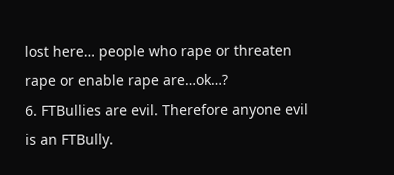lost here… people who rape or threaten rape or enable rape are…ok…?
6. FTBullies are evil. Therefore anyone evil is an FTBully.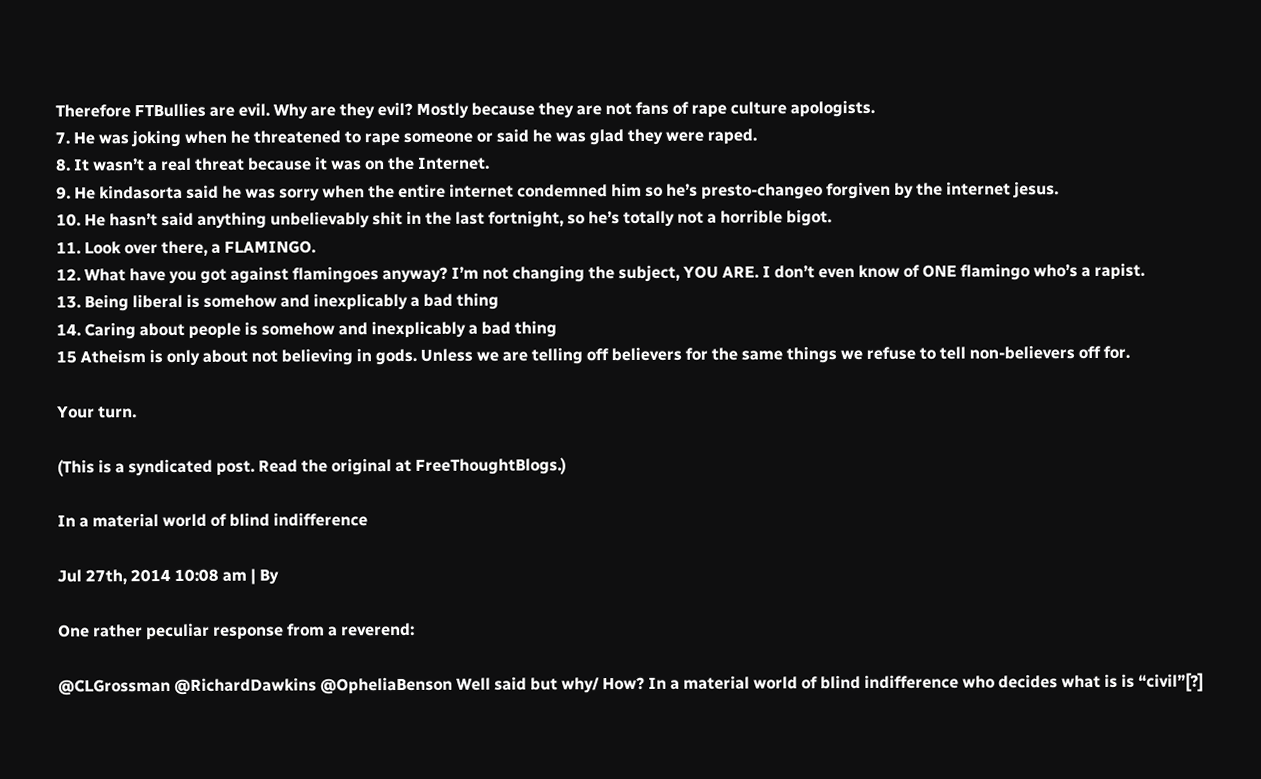Therefore FTBullies are evil. Why are they evil? Mostly because they are not fans of rape culture apologists.
7. He was joking when he threatened to rape someone or said he was glad they were raped.
8. It wasn’t a real threat because it was on the Internet.
9. He kindasorta said he was sorry when the entire internet condemned him so he’s presto-changeo forgiven by the internet jesus.
10. He hasn’t said anything unbelievably shit in the last fortnight, so he’s totally not a horrible bigot.
11. Look over there, a FLAMINGO.
12. What have you got against flamingoes anyway? I’m not changing the subject, YOU ARE. I don’t even know of ONE flamingo who’s a rapist.
13. Being liberal is somehow and inexplicably a bad thing
14. Caring about people is somehow and inexplicably a bad thing
15 Atheism is only about not believing in gods. Unless we are telling off believers for the same things we refuse to tell non-believers off for.

Your turn.

(This is a syndicated post. Read the original at FreeThoughtBlogs.)

In a material world of blind indifference

Jul 27th, 2014 10:08 am | By

One rather peculiar response from a reverend:

@CLGrossman @RichardDawkins @OpheliaBenson Well said but why/ How? In a material world of blind indifference who decides what is is “civil”[?]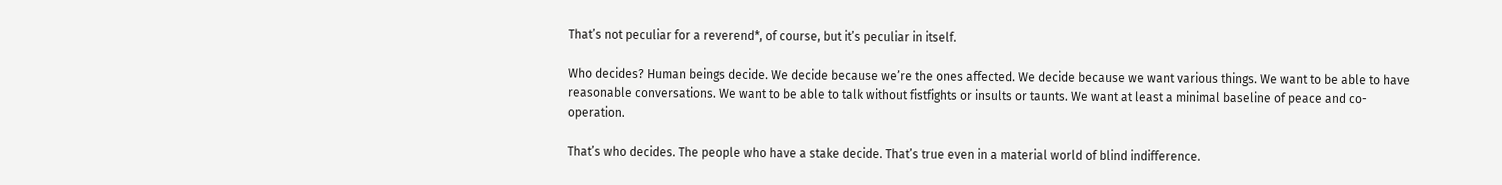That’s not peculiar for a reverend*, of course, but it’s peculiar in itself.

Who decides? Human beings decide. We decide because we’re the ones affected. We decide because we want various things. We want to be able to have reasonable conversations. We want to be able to talk without fistfights or insults or taunts. We want at least a minimal baseline of peace and co-operation.

That’s who decides. The people who have a stake decide. That’s true even in a material world of blind indifference.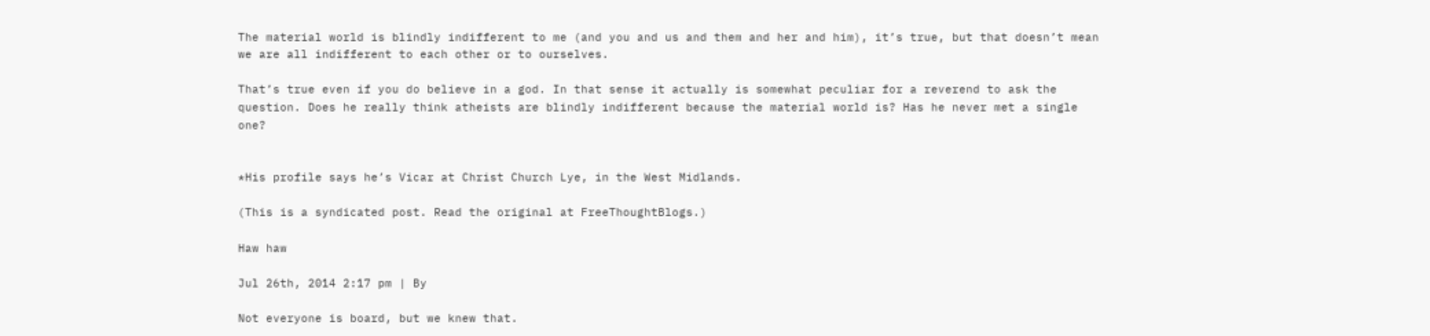The material world is blindly indifferent to me (and you and us and them and her and him), it’s true, but that doesn’t mean we are all indifferent to each other or to ourselves.

That’s true even if you do believe in a god. In that sense it actually is somewhat peculiar for a reverend to ask the question. Does he really think atheists are blindly indifferent because the material world is? Has he never met a single one?


*His profile says he’s Vicar at Christ Church Lye, in the West Midlands.

(This is a syndicated post. Read the original at FreeThoughtBlogs.)

Haw haw

Jul 26th, 2014 2:17 pm | By

Not everyone is board, but we knew that.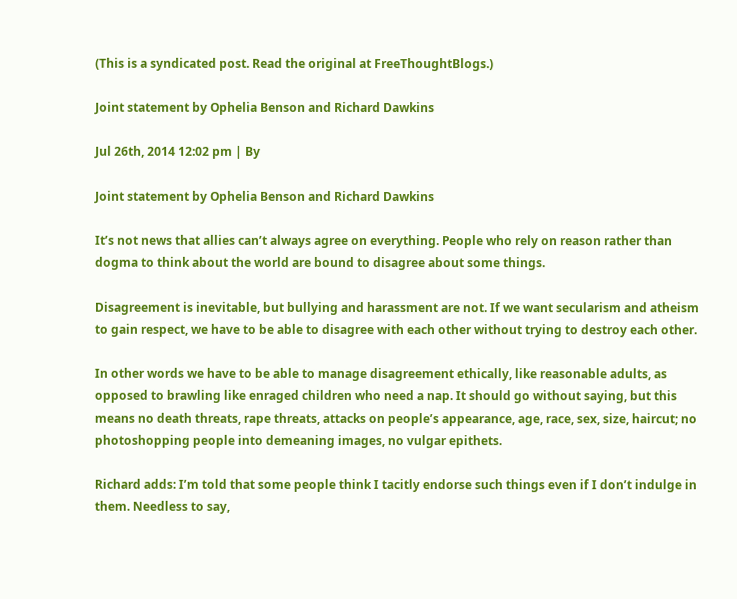(This is a syndicated post. Read the original at FreeThoughtBlogs.)

Joint statement by Ophelia Benson and Richard Dawkins

Jul 26th, 2014 12:02 pm | By

Joint statement by Ophelia Benson and Richard Dawkins

It’s not news that allies can’t always agree on everything. People who rely on reason rather than dogma to think about the world are bound to disagree about some things.

Disagreement is inevitable, but bullying and harassment are not. If we want secularism and atheism to gain respect, we have to be able to disagree with each other without trying to destroy each other.

In other words we have to be able to manage disagreement ethically, like reasonable adults, as opposed to brawling like enraged children who need a nap. It should go without saying, but this means no death threats, rape threats, attacks on people’s appearance, age, race, sex, size, haircut; no photoshopping people into demeaning images, no vulgar epithets.

Richard adds: I’m told that some people think I tacitly endorse such things even if I don’t indulge in them. Needless to say,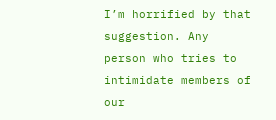I’m horrified by that suggestion. Any person who tries to intimidate members of our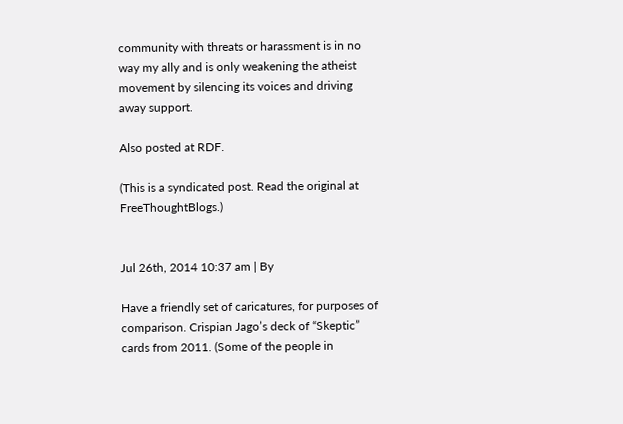community with threats or harassment is in no way my ally and is only weakening the atheist movement by silencing its voices and driving away support.

Also posted at RDF.

(This is a syndicated post. Read the original at FreeThoughtBlogs.)


Jul 26th, 2014 10:37 am | By

Have a friendly set of caricatures, for purposes of comparison. Crispian Jago’s deck of “Skeptic” cards from 2011. (Some of the people in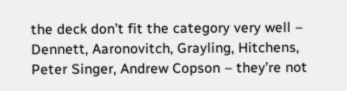the deck don’t fit the category very well – Dennett, Aaronovitch, Grayling, Hitchens, Peter Singer, Andrew Copson – they’re not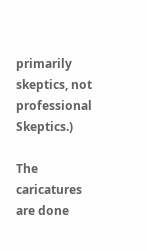primarily skeptics, not professional Skeptics.)

The caricatures are done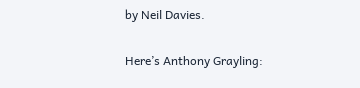by Neil Davies.

Here’s Anthony Grayling: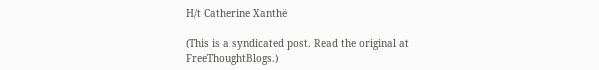H/t Catherine Xanthë

(This is a syndicated post. Read the original at FreeThoughtBlogs.)